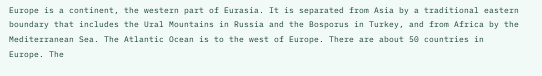Europe is a continent, the western part of Eurasia. It is separated from Asia by a traditional eastern boundary that includes the Ural Mountains in Russia and the Bosporus in Turkey, and from Africa by the Mediterranean Sea. The Atlantic Ocean is to the west of Europe. There are about 50 countries in Europe. The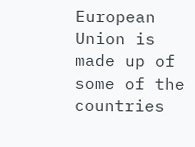European Union is made up of some of the countries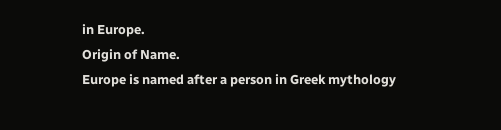in Europe.
Origin of Name.
Europe is named after a person in Greek mythology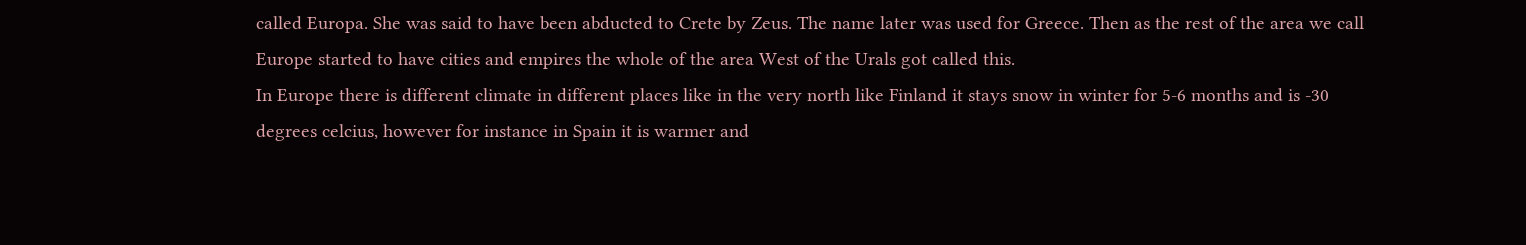called Europa. She was said to have been abducted to Crete by Zeus. The name later was used for Greece. Then as the rest of the area we call Europe started to have cities and empires the whole of the area West of the Urals got called this.
In Europe there is different climate in different places like in the very north like Finland it stays snow in winter for 5-6 months and is -30 degrees celcius, however for instance in Spain it is warmer and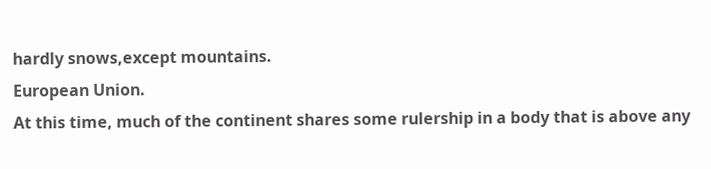hardly snows,except mountains.
European Union.
At this time, much of the continent shares some rulership in a body that is above any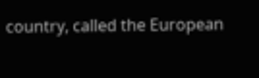country, called the European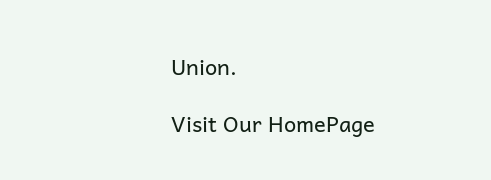Union.

Visit Our HomePage